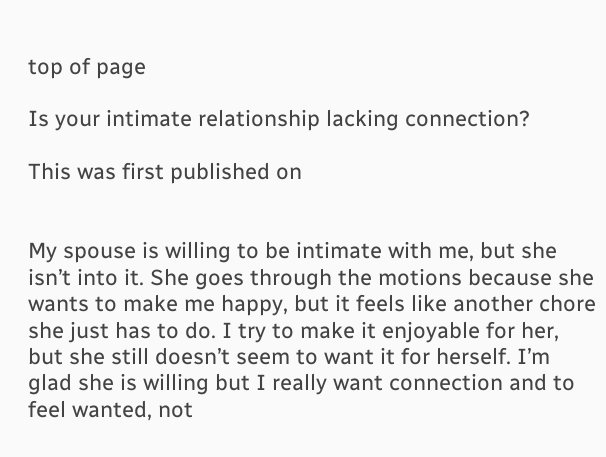top of page

Is your intimate relationship lacking connection?

This was first published on


My spouse is willing to be intimate with me, but she isn’t into it. She goes through the motions because she wants to make me happy, but it feels like another chore she just has to do. I try to make it enjoyable for her, but she still doesn’t seem to want it for herself. I’m glad she is willing but I really want connection and to feel wanted, not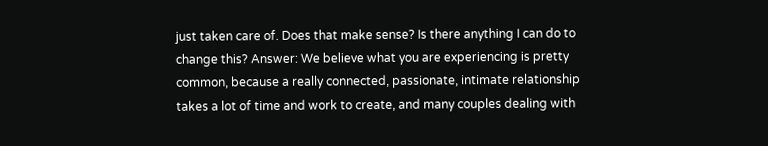just taken care of. Does that make sense? Is there anything I can do to change this? Answer: We believe what you are experiencing is pretty common, because a really connected, passionate, intimate relationship takes a lot of time and work to create, and many couples dealing with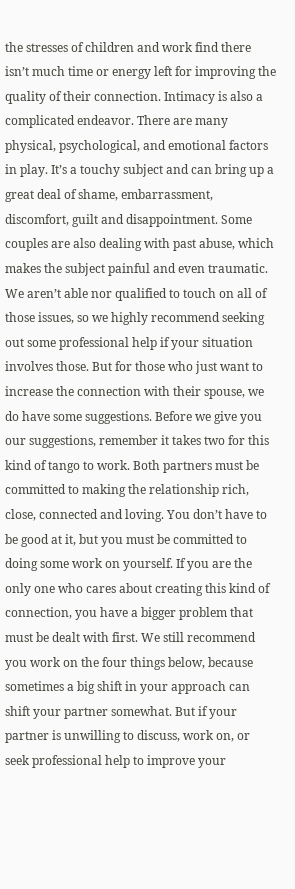the stresses of children and work find there isn’t much time or energy left for improving the quality of their connection. Intimacy is also a complicated endeavor. There are many physical, psychological, and emotional factors in play. It’s a touchy subject and can bring up a great deal of shame, embarrassment, discomfort, guilt and disappointment. Some couples are also dealing with past abuse, which makes the subject painful and even traumatic. We aren’t able nor qualified to touch on all of those issues, so we highly recommend seeking out some professional help if your situation involves those. But for those who just want to increase the connection with their spouse, we do have some suggestions. Before we give you our suggestions, remember it takes two for this kind of tango to work. Both partners must be committed to making the relationship rich, close, connected and loving. You don’t have to be good at it, but you must be committed to doing some work on yourself. If you are the only one who cares about creating this kind of connection, you have a bigger problem that must be dealt with first. We still recommend you work on the four things below, because sometimes a big shift in your approach can shift your partner somewhat. But if your partner is unwilling to discuss, work on, or seek professional help to improve your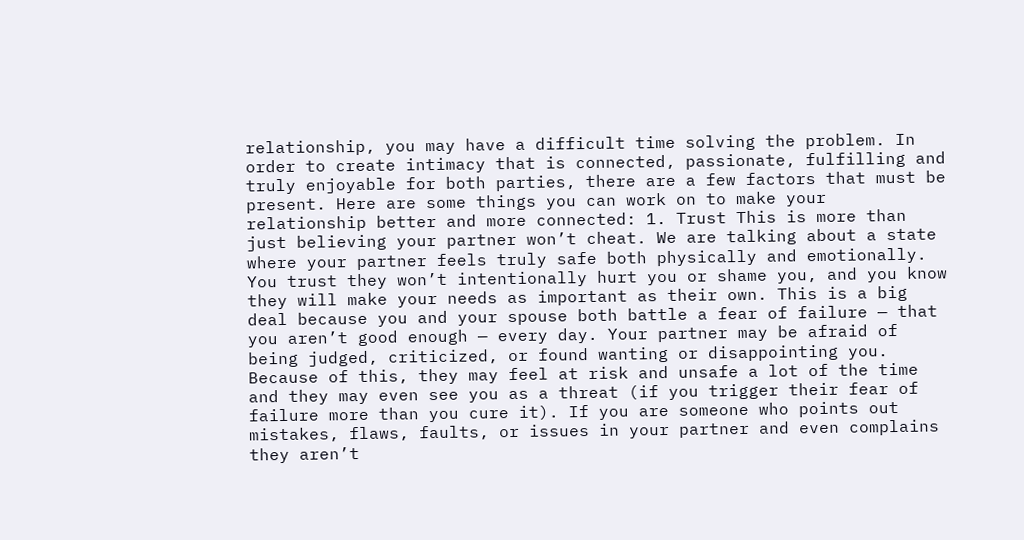relationship, you may have a difficult time solving the problem. In order to create intimacy that is connected, passionate, fulfilling and truly enjoyable for both parties, there are a few factors that must be present. Here are some things you can work on to make your relationship better and more connected: 1. Trust This is more than just believing your partner won’t cheat. We are talking about a state where your partner feels truly safe both physically and emotionally. You trust they won’t intentionally hurt you or shame you, and you know they will make your needs as important as their own. This is a big deal because you and your spouse both battle a fear of failure — that you aren’t good enough — every day. Your partner may be afraid of being judged, criticized, or found wanting or disappointing you. Because of this, they may feel at risk and unsafe a lot of the time and they may even see you as a threat (if you trigger their fear of failure more than you cure it). If you are someone who points out mistakes, flaws, faults, or issues in your partner and even complains they aren’t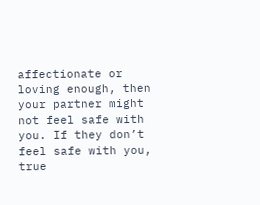affectionate or loving enough, then your partner might not feel safe with you. If they don’t feel safe with you, true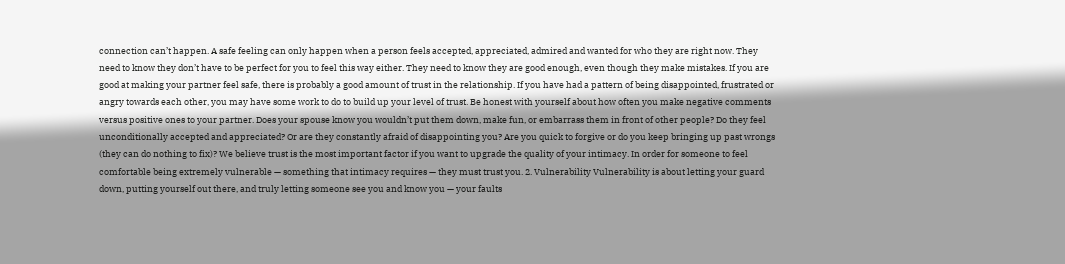connection can’t happen. A safe feeling can only happen when a person feels accepted, appreciated, admired and wanted for who they are right now. They need to know they don’t have to be perfect for you to feel this way either. They need to know they are good enough, even though they make mistakes. If you are good at making your partner feel safe, there is probably a good amount of trust in the relationship. If you have had a pattern of being disappointed, frustrated or angry towards each other, you may have some work to do to build up your level of trust. Be honest with yourself about how often you make negative comments versus positive ones to your partner. Does your spouse know you wouldn’t put them down, make fun, or embarrass them in front of other people? Do they feel unconditionally accepted and appreciated? Or are they constantly afraid of disappointing you? Are you quick to forgive or do you keep bringing up past wrongs (they can do nothing to fix)? We believe trust is the most important factor if you want to upgrade the quality of your intimacy. In order for someone to feel comfortable being extremely vulnerable — something that intimacy requires — they must trust you. 2. Vulnerability Vulnerability is about letting your guard down, putting yourself out there, and truly letting someone see you and know you — your faults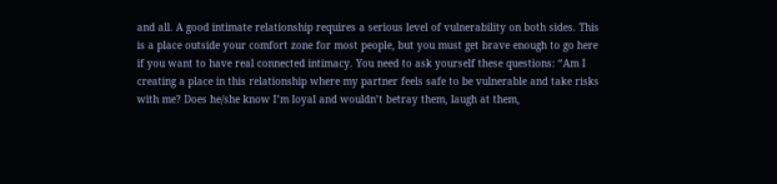and all. A good intimate relationship requires a serious level of vulnerability on both sides. This is a place outside your comfort zone for most people, but you must get brave enough to go here if you want to have real connected intimacy. You need to ask yourself these questions: “Am I creating a place in this relationship where my partner feels safe to be vulnerable and take risks with me? Does he/she know I’m loyal and wouldn’t betray them, laugh at them,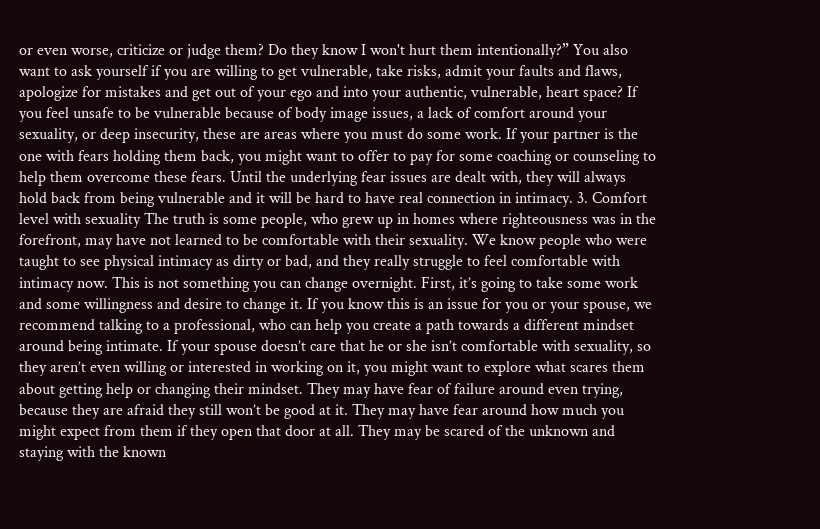or even worse, criticize or judge them? Do they know I won't hurt them intentionally?” You also want to ask yourself if you are willing to get vulnerable, take risks, admit your faults and flaws, apologize for mistakes and get out of your ego and into your authentic, vulnerable, heart space? If you feel unsafe to be vulnerable because of body image issues, a lack of comfort around your sexuality, or deep insecurity, these are areas where you must do some work. If your partner is the one with fears holding them back, you might want to offer to pay for some coaching or counseling to help them overcome these fears. Until the underlying fear issues are dealt with, they will always hold back from being vulnerable and it will be hard to have real connection in intimacy. 3. Comfort level with sexuality The truth is some people, who grew up in homes where righteousness was in the forefront, may have not learned to be comfortable with their sexuality. We know people who were taught to see physical intimacy as dirty or bad, and they really struggle to feel comfortable with intimacy now. This is not something you can change overnight. First, it’s going to take some work and some willingness and desire to change it. If you know this is an issue for you or your spouse, we recommend talking to a professional, who can help you create a path towards a different mindset around being intimate. If your spouse doesn’t care that he or she isn’t comfortable with sexuality, so they aren’t even willing or interested in working on it, you might want to explore what scares them about getting help or changing their mindset. They may have fear of failure around even trying, because they are afraid they still won’t be good at it. They may have fear around how much you might expect from them if they open that door at all. They may be scared of the unknown and staying with the known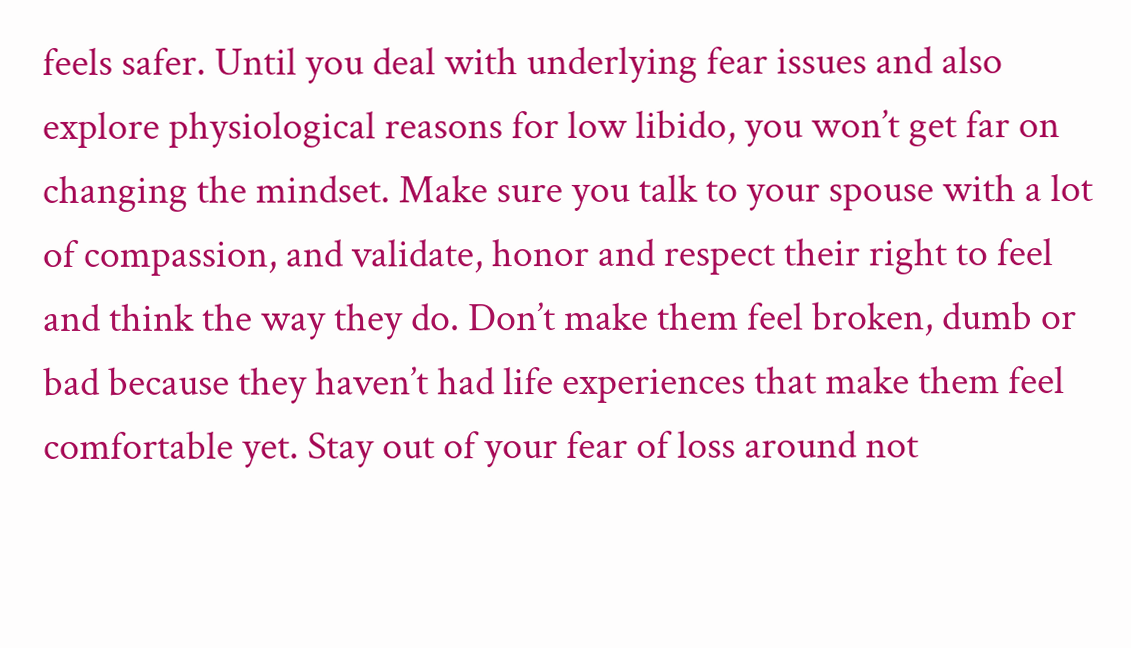feels safer. Until you deal with underlying fear issues and also explore physiological reasons for low libido, you won’t get far on changing the mindset. Make sure you talk to your spouse with a lot of compassion, and validate, honor and respect their right to feel and think the way they do. Don’t make them feel broken, dumb or bad because they haven’t had life experiences that make them feel comfortable yet. Stay out of your fear of loss around not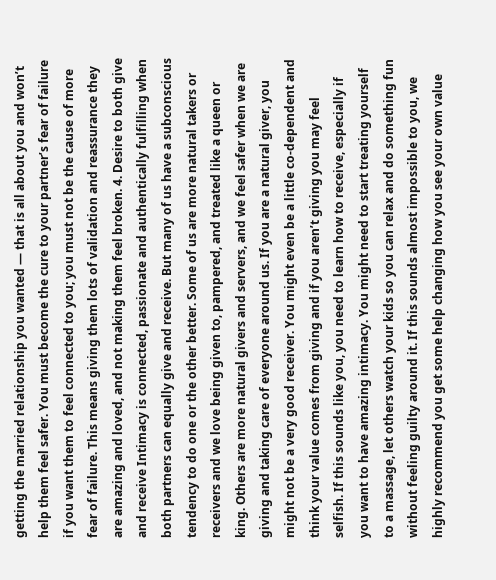getting the married relationship you wanted — that is all about you and won’t help them feel safer. You must become the cure to your partner’s fear of failure if you want them to feel connected to you; you must not be the cause of more fear of failure. This means giving them lots of validation and reassurance they are amazing and loved, and not making them feel broken. 4. Desire to both give and receive Intimacy is connected, passionate and authentically fulfilling when both partners can equally give and receive. But many of us have a subconscious tendency to do one or the other better. Some of us are more natural takers or receivers and we love being given to, pampered, and treated like a queen or king. Others are more natural givers and servers, and we feel safer when we are giving and taking care of everyone around us. If you are a natural giver, you might not be a very good receiver. You might even be a little co-dependent and think your value comes from giving and if you aren’t giving you may feel selfish. If this sounds like you, you need to learn how to receive, especially if you want to have amazing intimacy. You might need to start treating yourself to a massage, let others watch your kids so you can relax and do something fun without feeling guilty around it. If this sounds almost impossible to you, we highly recommend you get some help changing how you see your own value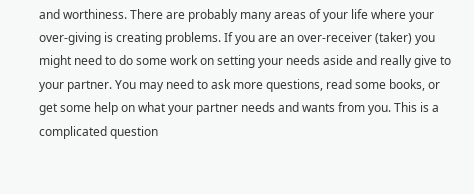and worthiness. There are probably many areas of your life where your over-giving is creating problems. If you are an over-receiver (taker) you might need to do some work on setting your needs aside and really give to your partner. You may need to ask more questions, read some books, or get some help on what your partner needs and wants from you. This is a complicated question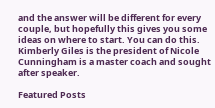and the answer will be different for every couple, but hopefully this gives you some ideas on where to start. You can do this. Kimberly Giles is the president of Nicole Cunningham is a master coach and sought after speaker.

Featured Posts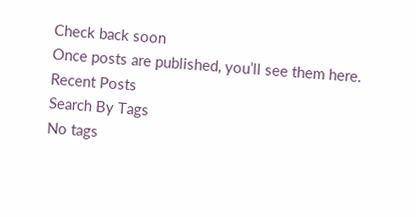Check back soon
Once posts are published, you’ll see them here.
Recent Posts
Search By Tags
No tags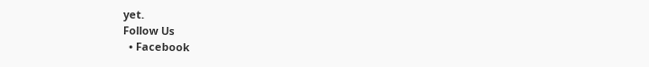yet.
Follow Us
  • Facebook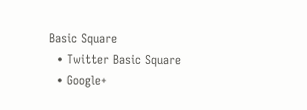Basic Square
  • Twitter Basic Square
  • Google+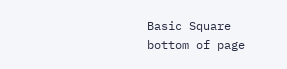Basic Square
bottom of page